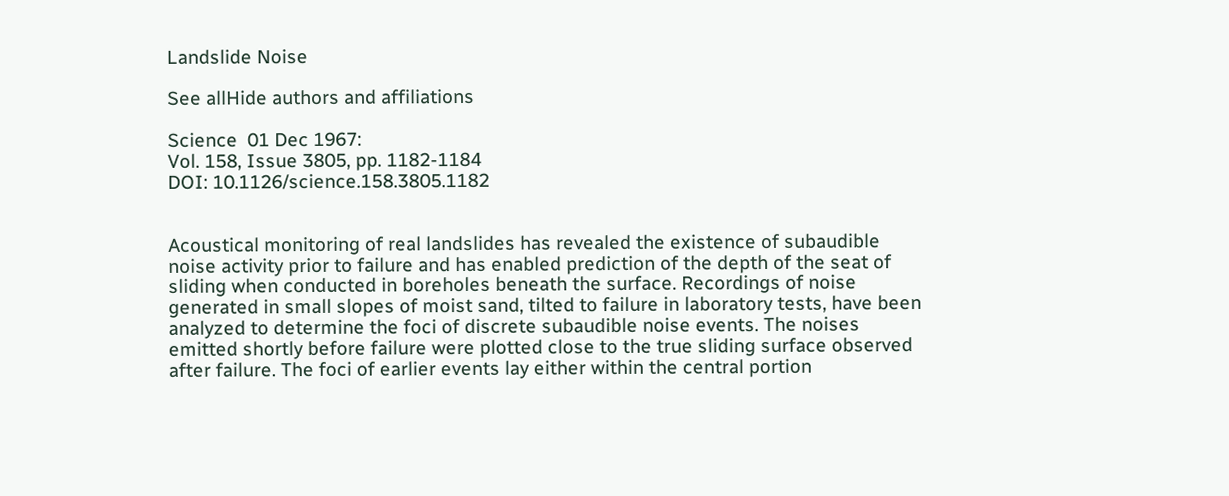Landslide Noise

See allHide authors and affiliations

Science  01 Dec 1967:
Vol. 158, Issue 3805, pp. 1182-1184
DOI: 10.1126/science.158.3805.1182


Acoustical monitoring of real landslides has revealed the existence of subaudible noise activity prior to failure and has enabled prediction of the depth of the seat of sliding when conducted in boreholes beneath the surface. Recordings of noise generated in small slopes of moist sand, tilted to failure in laboratory tests, have been analyzed to determine the foci of discrete subaudible noise events. The noises emitted shortly before failure were plotted close to the true sliding surface observed after failure. The foci of earlier events lay either within the central portion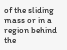of the sliding mass or in a region behind the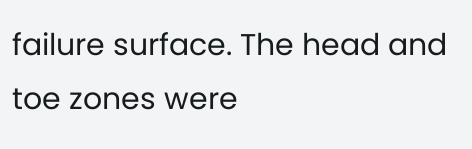failure surface. The head and toe zones were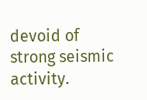devoid of strong seismic activity.